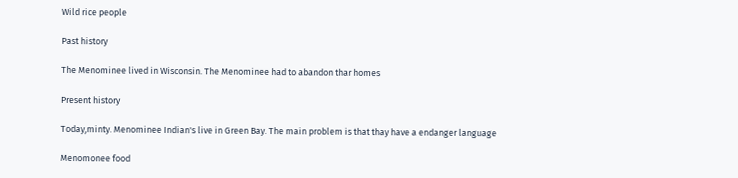Wild rice people

Past history

The Menominee lived in Wisconsin. The Menominee had to abandon thar homes

Present history

Today,minty. Menominee Indian's live in Green Bay. The main problem is that thay have a endanger language

Menomonee food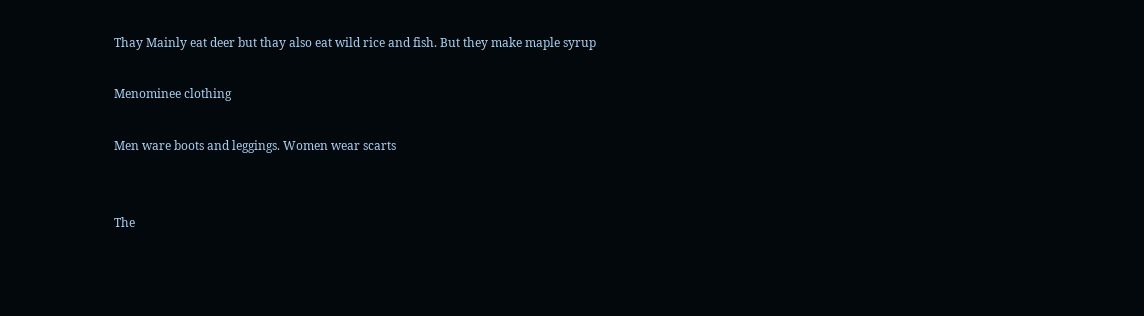Thay Mainly eat deer but thay also eat wild rice and fish. But they make maple syrup

Menominee clothing

Men ware boots and leggings. Women wear scarts


The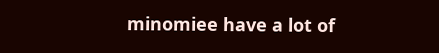minomiee have a lot of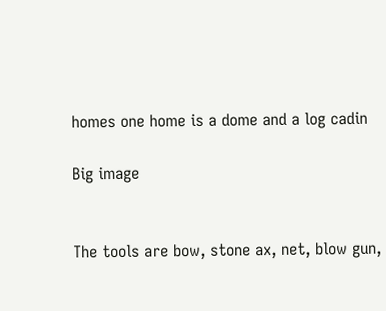homes one home is a dome and a log cadin

Big image


The tools are bow, stone ax, net, blow gun,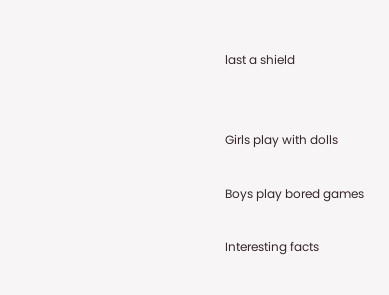last a shield


Girls play with dolls

Boys play bored games

Interesting facts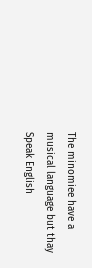The minomiee have a musical language but thay Speak English